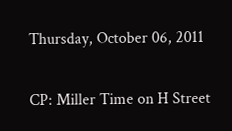Thursday, October 06, 2011

CP: Miller Time on H Street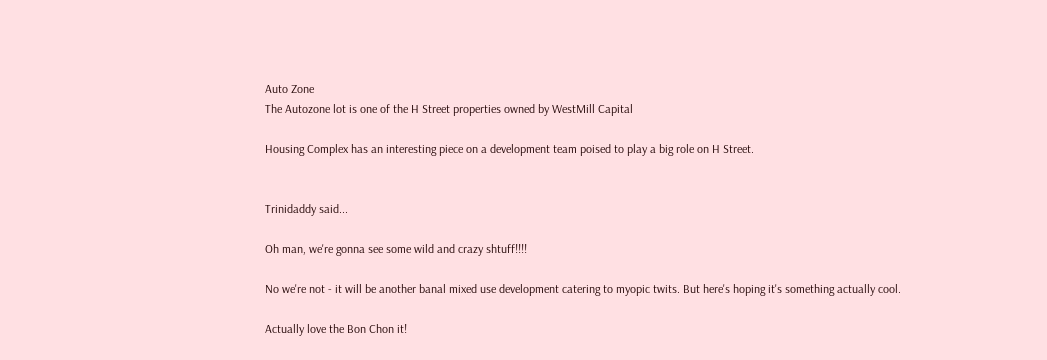Auto Zone
The Autozone lot is one of the H Street properties owned by WestMill Capital

Housing Complex has an interesting piece on a development team poised to play a big role on H Street.


Trinidaddy said...

Oh man, we're gonna see some wild and crazy shtuff!!!!

No we're not - it will be another banal mixed use development catering to myopic twits. But here's hoping it's something actually cool.

Actually love the Bon Chon it!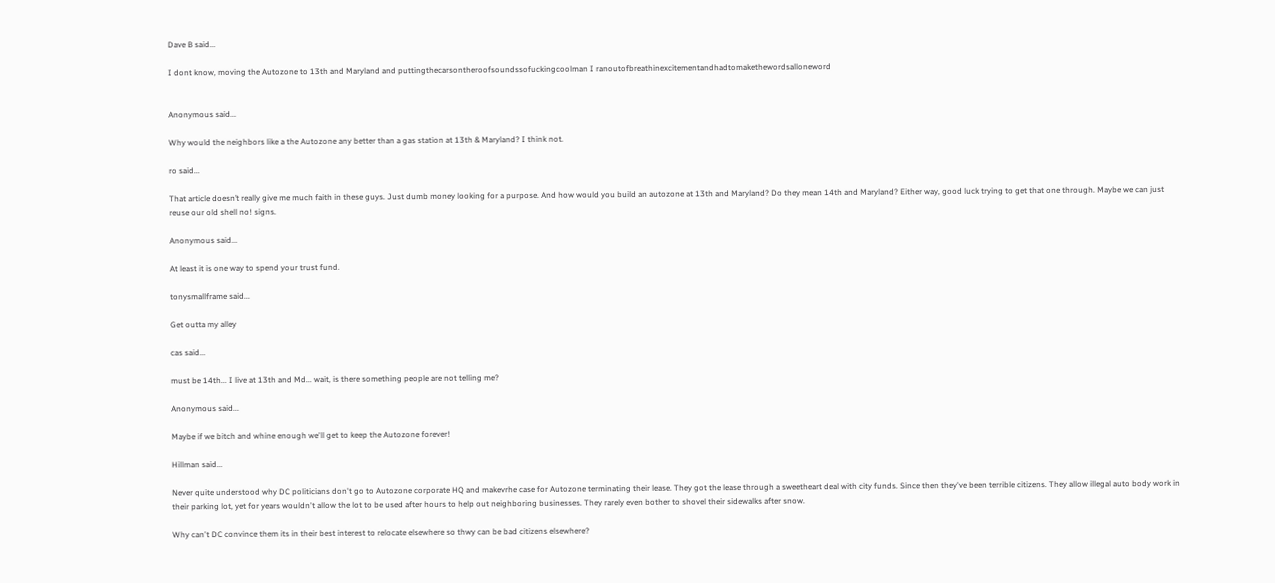Dave B said...

I dont know, moving the Autozone to 13th and Maryland and puttingthecarsontheroofsoundssofuckingcoolman I ranoutofbreathinexcitementandhadtomakethewordsalloneword


Anonymous said...

Why would the neighbors like a the Autozone any better than a gas station at 13th & Maryland? I think not.

ro said...

That article doesn’t really give me much faith in these guys. Just dumb money looking for a purpose. And how would you build an autozone at 13th and Maryland? Do they mean 14th and Maryland? Either way, good luck trying to get that one through. Maybe we can just reuse our old shell no! signs.

Anonymous said...

At least it is one way to spend your trust fund.

tonysmallframe said...

Get outta my alley

cas said...

must be 14th... I live at 13th and Md... wait, is there something people are not telling me?

Anonymous said...

Maybe if we bitch and whine enough we'll get to keep the Autozone forever!

Hillman said...

Never quite understood why DC politicians don't go to Autozone corporate HQ and makevrhe case for Autozone terminating their lease. They got the lease through a sweetheart deal with city funds. Since then they've been terrible citizens. They allow illegal auto body work in their parking lot, yet for years wouldn't allow the lot to be used after hours to help out neighboring businesses. They rarely even bother to shovel their sidewalks after snow.

Why can't DC convince them its in their best interest to relocate elsewhere so thwy can be bad citizens elsewhere?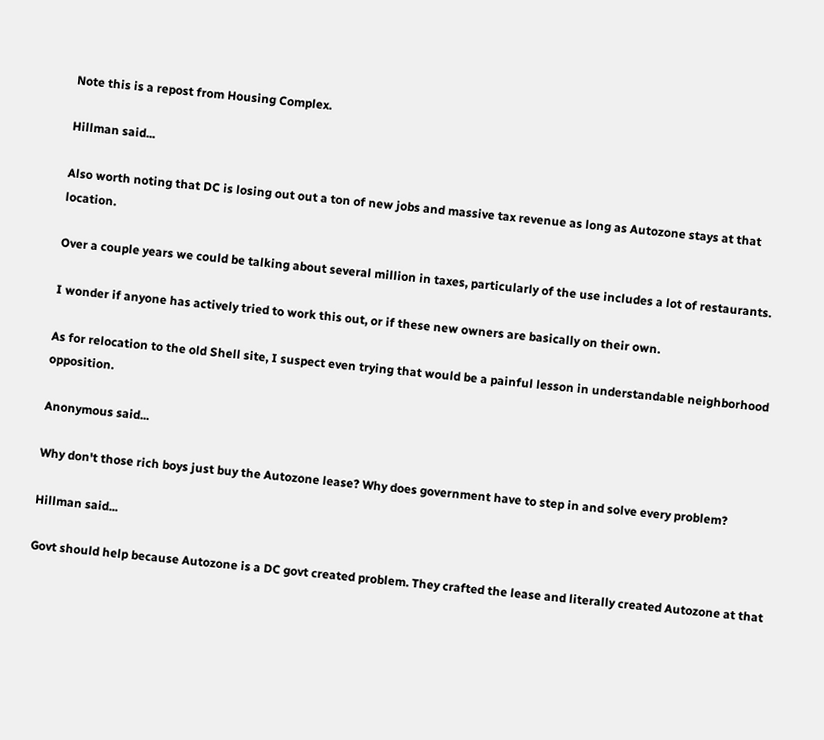Note this is a repost from Housing Complex.

Hillman said...

Also worth noting that DC is losing out out a ton of new jobs and massive tax revenue as long as Autozone stays at that location.

Over a couple years we could be talking about several million in taxes, particularly of the use includes a lot of restaurants.

I wonder if anyone has actively tried to work this out, or if these new owners are basically on their own.

As for relocation to the old Shell site, I suspect even trying that would be a painful lesson in understandable neighborhood opposition.

Anonymous said...

Why don't those rich boys just buy the Autozone lease? Why does government have to step in and solve every problem?

Hillman said...

Govt should help because Autozone is a DC govt created problem. They crafted the lease and literally created Autozone at that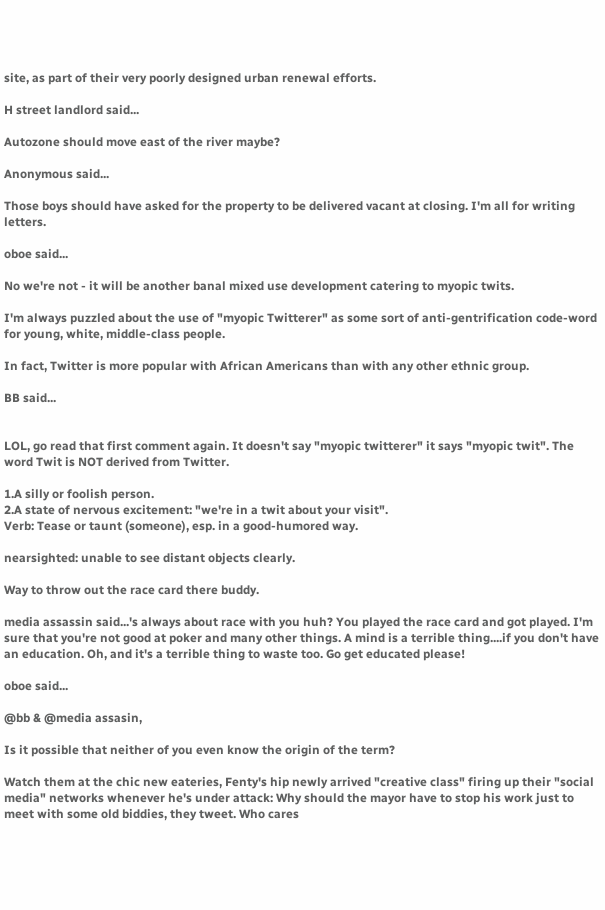site, as part of their very poorly designed urban renewal efforts.

H street landlord said...

Autozone should move east of the river maybe?

Anonymous said...

Those boys should have asked for the property to be delivered vacant at closing. I'm all for writing letters.

oboe said...

No we're not - it will be another banal mixed use development catering to myopic twits.

I'm always puzzled about the use of "myopic Twitterer" as some sort of anti-gentrification code-word for young, white, middle-class people.

In fact, Twitter is more popular with African Americans than with any other ethnic group.

BB said...


LOL, go read that first comment again. It doesn't say "myopic twitterer" it says "myopic twit". The word Twit is NOT derived from Twitter.

1.A silly or foolish person.
2.A state of nervous excitement: "we're in a twit about your visit".
Verb: Tease or taunt (someone), esp. in a good-humored way.

nearsighted: unable to see distant objects clearly.

Way to throw out the race card there buddy.

media assassin said...'s always about race with you huh? You played the race card and got played. I'm sure that you're not good at poker and many other things. A mind is a terrible thing....if you don't have an education. Oh, and it's a terrible thing to waste too. Go get educated please!

oboe said...

@bb & @media assasin,

Is it possible that neither of you even know the origin of the term?

Watch them at the chic new eateries, Fenty's hip newly arrived "creative class" firing up their "social media" networks whenever he's under attack: Why should the mayor have to stop his work just to meet with some old biddies, they tweet. Who cares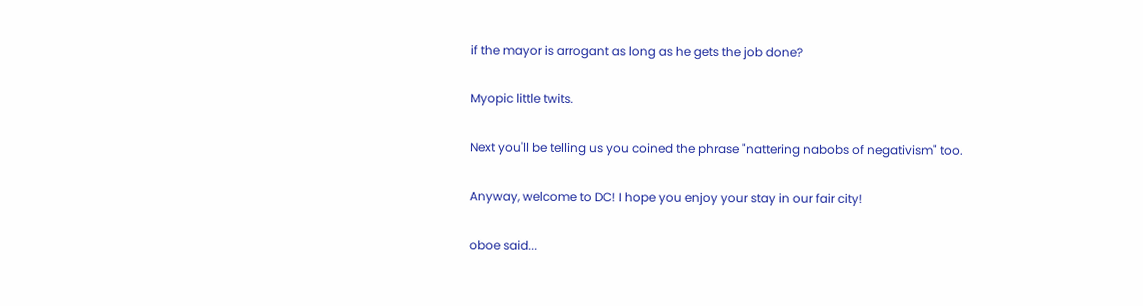if the mayor is arrogant as long as he gets the job done?

Myopic little twits.

Next you'll be telling us you coined the phrase "nattering nabobs of negativism" too.

Anyway, welcome to DC! I hope you enjoy your stay in our fair city!

oboe said...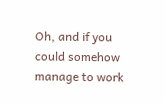Oh, and if you could somehow manage to work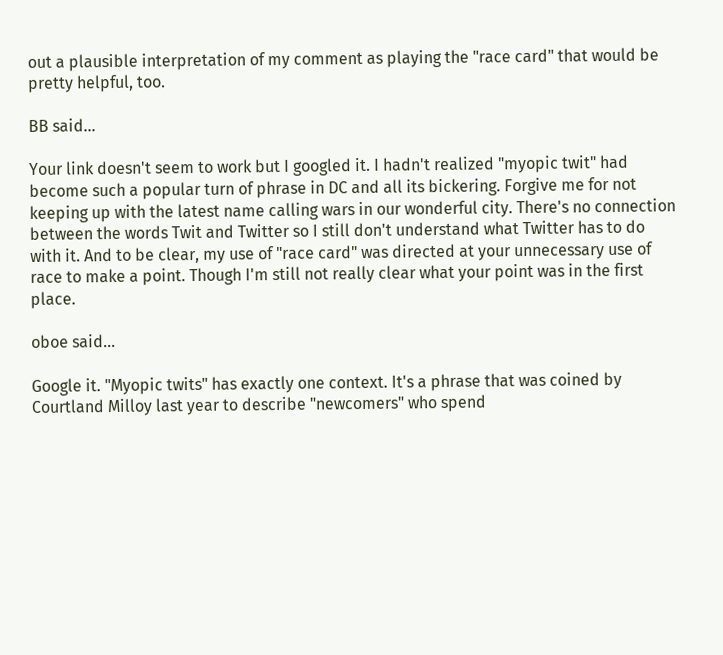out a plausible interpretation of my comment as playing the "race card" that would be pretty helpful, too.

BB said...

Your link doesn't seem to work but I googled it. I hadn't realized "myopic twit" had become such a popular turn of phrase in DC and all its bickering. Forgive me for not keeping up with the latest name calling wars in our wonderful city. There's no connection between the words Twit and Twitter so I still don't understand what Twitter has to do with it. And to be clear, my use of "race card" was directed at your unnecessary use of race to make a point. Though I'm still not really clear what your point was in the first place.

oboe said...

Google it. "Myopic twits" has exactly one context. It's a phrase that was coined by Courtland Milloy last year to describe "newcomers" who spend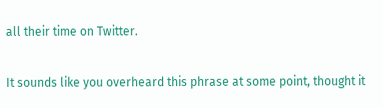all their time on Twitter.

It sounds like you overheard this phrase at some point, thought it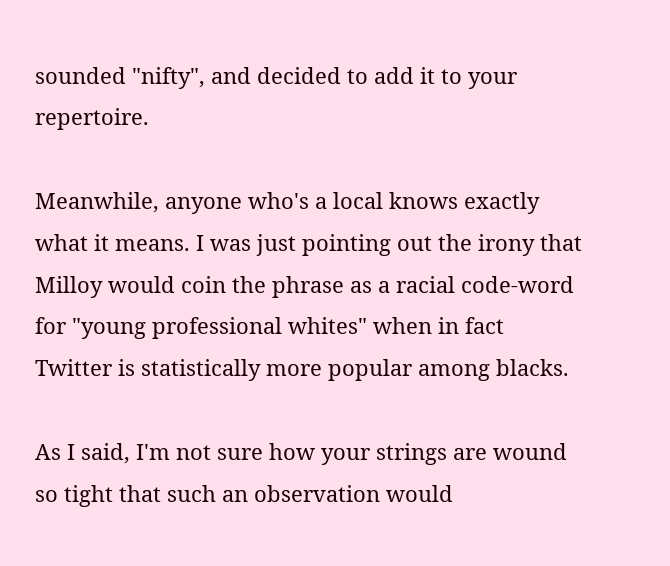sounded "nifty", and decided to add it to your repertoire.

Meanwhile, anyone who's a local knows exactly what it means. I was just pointing out the irony that Milloy would coin the phrase as a racial code-word for "young professional whites" when in fact Twitter is statistically more popular among blacks.

As I said, I'm not sure how your strings are wound so tight that such an observation would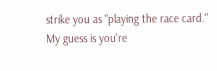strike you as "playing the race card." My guess is you're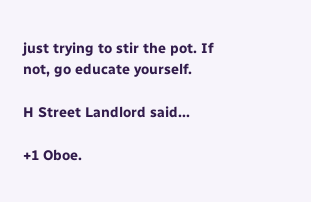just trying to stir the pot. If not, go educate yourself.

H Street Landlord said...

+1 Oboe.